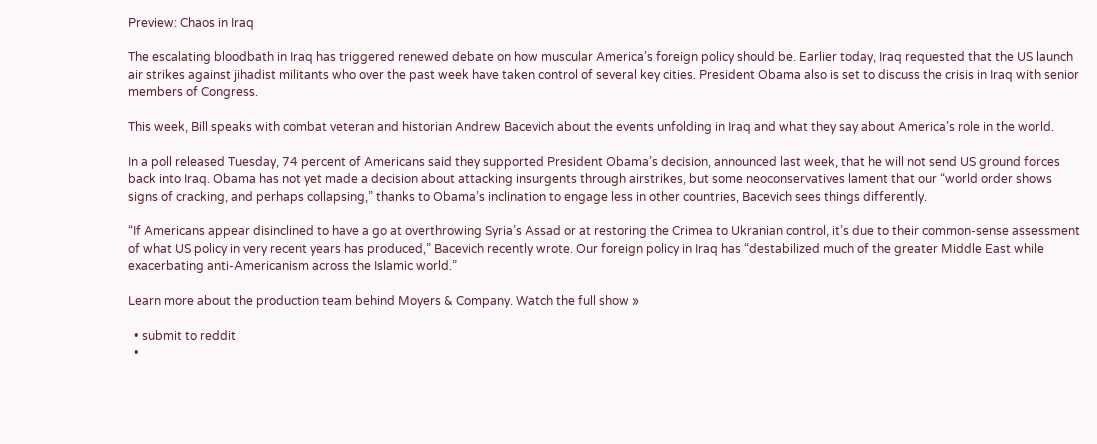Preview: Chaos in Iraq

The escalating bloodbath in Iraq has triggered renewed debate on how muscular America’s foreign policy should be. Earlier today, Iraq requested that the US launch air strikes against jihadist militants who over the past week have taken control of several key cities. President Obama also is set to discuss the crisis in Iraq with senior members of Congress.

This week, Bill speaks with combat veteran and historian Andrew Bacevich about the events unfolding in Iraq and what they say about America’s role in the world.

In a poll released Tuesday, 74 percent of Americans said they supported President Obama’s decision, announced last week, that he will not send US ground forces back into Iraq. Obama has not yet made a decision about attacking insurgents through airstrikes, but some neoconservatives lament that our “world order shows signs of cracking, and perhaps collapsing,” thanks to Obama’s inclination to engage less in other countries, Bacevich sees things differently.

“If Americans appear disinclined to have a go at overthrowing Syria’s Assad or at restoring the Crimea to Ukranian control, it’s due to their common-sense assessment of what US policy in very recent years has produced,” Bacevich recently wrote. Our foreign policy in Iraq has “destabilized much of the greater Middle East while exacerbating anti-Americanism across the Islamic world.”

Learn more about the production team behind Moyers & Company. Watch the full show »

  • submit to reddit
  •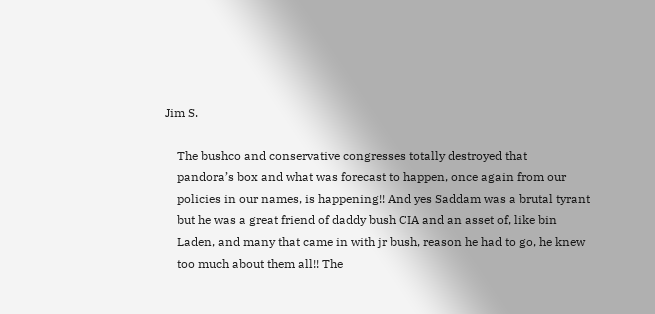Jim S.

    The bushco and conservative congresses totally destroyed that
    pandora’s box and what was forecast to happen, once again from our
    policies in our names, is happening!! And yes Saddam was a brutal tyrant
    but he was a great friend of daddy bush CIA and an asset of, like bin
    Laden, and many that came in with jr bush, reason he had to go, he knew
    too much about them all!! The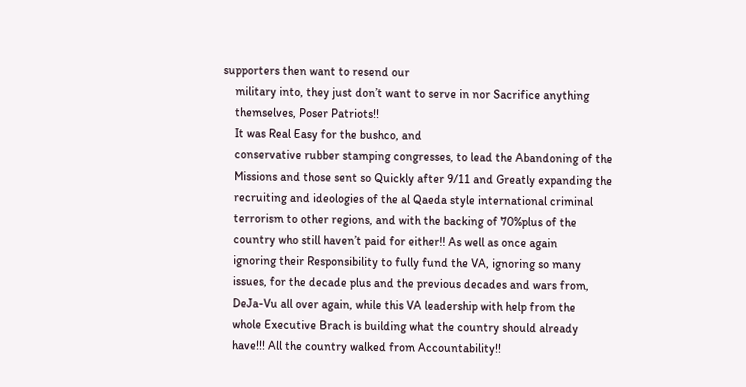supporters then want to resend our
    military into, they just don’t want to serve in nor Sacrifice anything
    themselves, Poser Patriots!!
    It was Real Easy for the bushco, and
    conservative rubber stamping congresses, to lead the Abandoning of the
    Missions and those sent so Quickly after 9/11 and Greatly expanding the
    recruiting and ideologies of the al Qaeda style international criminal
    terrorism to other regions, and with the backing of 70%plus of the
    country who still haven’t paid for either!! As well as once again
    ignoring their Responsibility to fully fund the VA, ignoring so many
    issues, for the decade plus and the previous decades and wars from,
    DeJa-Vu all over again, while this VA leadership with help from the
    whole Executive Brach is building what the country should already
    have!!! All the country walked from Accountability!!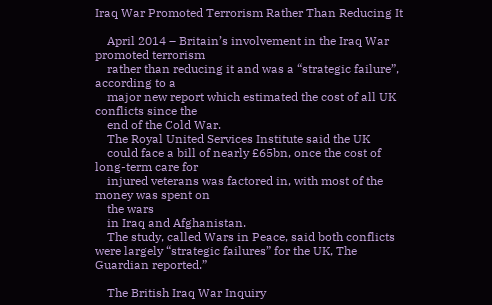Iraq War Promoted Terrorism Rather Than Reducing It

    April 2014 – Britain’s involvement in the Iraq War promoted terrorism
    rather than reducing it and was a “strategic failure”, according to a
    major new report which estimated the cost of all UK conflicts since the
    end of the Cold War.
    The Royal United Services Institute said the UK
    could face a bill of nearly £65bn, once the cost of long-term care for
    injured veterans was factored in, with most of the money was spent on
    the wars
    in Iraq and Afghanistan.
    The study, called Wars in Peace, said both conflicts were largely “strategic failures” for the UK, The Guardian reported.”

    The British Iraq War Inquiry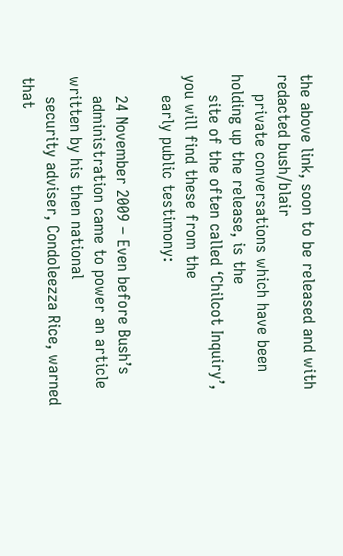the above link, soon to be released and with redacted bush/blair
    private conversations which have been holding up the release, is the
    site of the often called ‘Chilcot Inquiry’, you will find these from the
    early public testimony:

    24 November 2009 – Even before Bush’s
    administration came to power an article written by his then national
    security adviser, Condoleezza Rice, warned that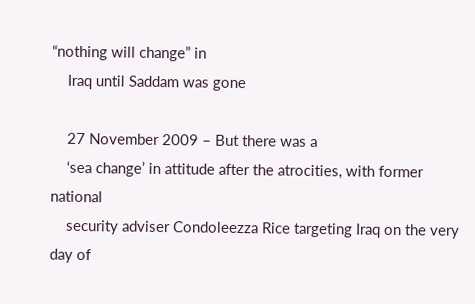“nothing will change” in
    Iraq until Saddam was gone

    27 November 2009 – But there was a
    ‘sea change’ in attitude after the atrocities, with former national
    security adviser Condoleezza Rice targeting Iraq on the very day of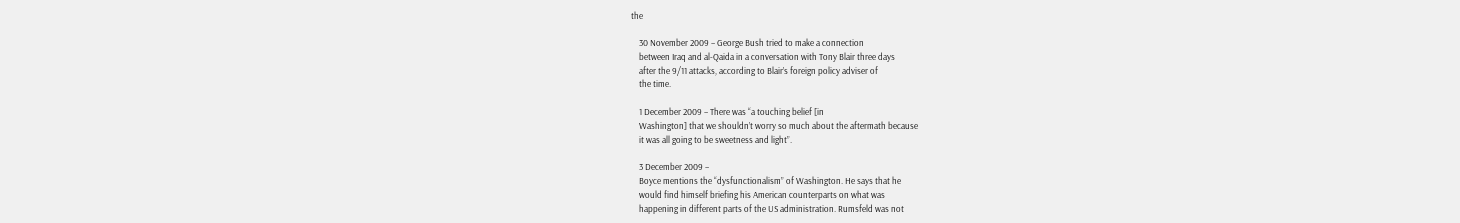the

    30 November 2009 – George Bush tried to make a connection
    between Iraq and al-Qaida in a conversation with Tony Blair three days
    after the 9/11 attacks, according to Blair’s foreign policy adviser of
    the time.

    1 December 2009 – There was “a touching belief [in
    Washington] that we shouldn’t worry so much about the aftermath because
    it was all going to be sweetness and light”.

    3 December 2009 –
    Boyce mentions the “dysfunctionalism” of Washington. He says that he
    would find himself briefing his American counterparts on what was
    happening in different parts of the US administration. Rumsfeld was not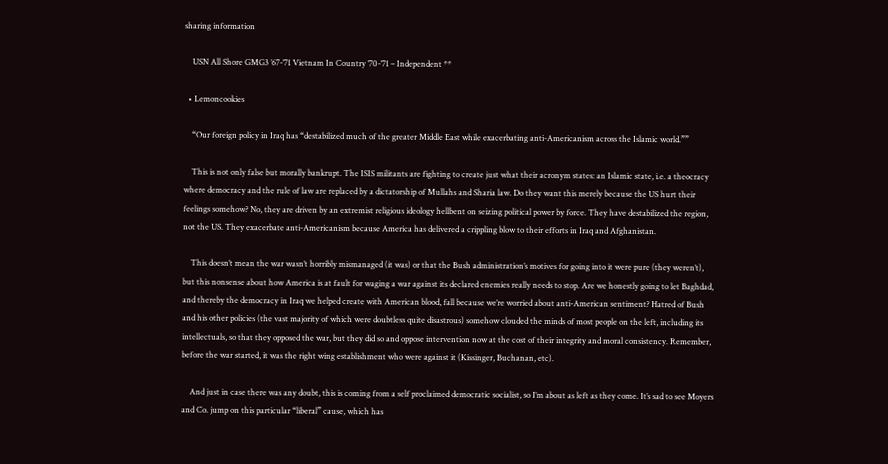sharing information

    USN All Shore GMG3 ’67-’71 Vietnam In Country ’70-’71 – Independent **

  • Lemoncookies

    “Our foreign policy in Iraq has “destabilized much of the greater Middle East while exacerbating anti-Americanism across the Islamic world.””

    This is not only false but morally bankrupt. The ISIS militants are fighting to create just what their acronym states: an Islamic state, i.e. a theocracy where democracy and the rule of law are replaced by a dictatorship of Mullahs and Sharia law. Do they want this merely because the US hurt their feelings somehow? No, they are driven by an extremist religious ideology hellbent on seizing political power by force. They have destabilized the region, not the US. They exacerbate anti-Americanism because America has delivered a crippling blow to their efforts in Iraq and Afghanistan.

    This doesn’t mean the war wasn’t horribly mismanaged (it was) or that the Bush administration’s motives for going into it were pure (they weren’t), but this nonsense about how America is at fault for waging a war against its declared enemies really needs to stop. Are we honestly going to let Baghdad, and thereby the democracy in Iraq we helped create with American blood, fall because we’re worried about anti-American sentiment? Hatred of Bush and his other policies (the vast majority of which were doubtless quite disastrous) somehow clouded the minds of most people on the left, including its intellectuals, so that they opposed the war, but they did so and oppose intervention now at the cost of their integrity and moral consistency. Remember, before the war started, it was the right wing establishment who were against it (Kissinger, Buchanan, etc).

    And just in case there was any doubt, this is coming from a self proclaimed democratic socialist, so I’m about as left as they come. It’s sad to see Moyers and Co. jump on this particular “liberal” cause, which has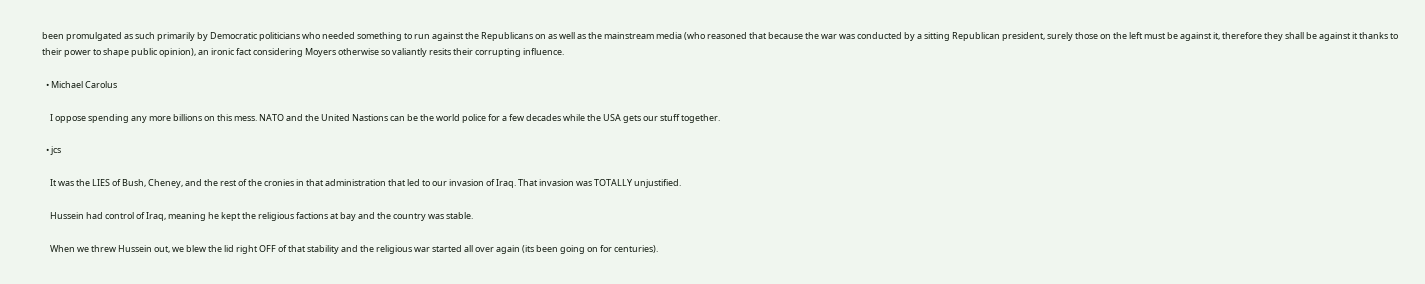been promulgated as such primarily by Democratic politicians who needed something to run against the Republicans on as well as the mainstream media (who reasoned that because the war was conducted by a sitting Republican president, surely those on the left must be against it, therefore they shall be against it thanks to their power to shape public opinion), an ironic fact considering Moyers otherwise so valiantly resits their corrupting influence.

  • Michael Carolus

    I oppose spending any more billions on this mess. NATO and the United Nastions can be the world police for a few decades while the USA gets our stuff together.

  • jcs

    It was the LIES of Bush, Cheney, and the rest of the cronies in that administration that led to our invasion of Iraq. That invasion was TOTALLY unjustified.

    Hussein had control of Iraq, meaning he kept the religious factions at bay and the country was stable.

    When we threw Hussein out, we blew the lid right OFF of that stability and the religious war started all over again (its been going on for centuries).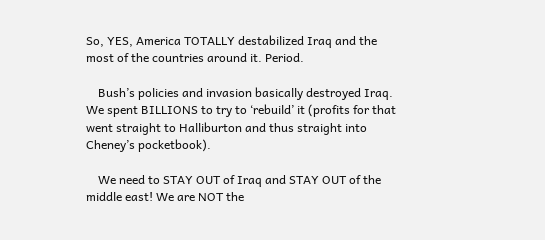So, YES, America TOTALLY destabilized Iraq and the most of the countries around it. Period.

    Bush’s policies and invasion basically destroyed Iraq. We spent BILLIONS to try to ‘rebuild’ it (profits for that went straight to Halliburton and thus straight into Cheney’s pocketbook).

    We need to STAY OUT of Iraq and STAY OUT of the middle east! We are NOT the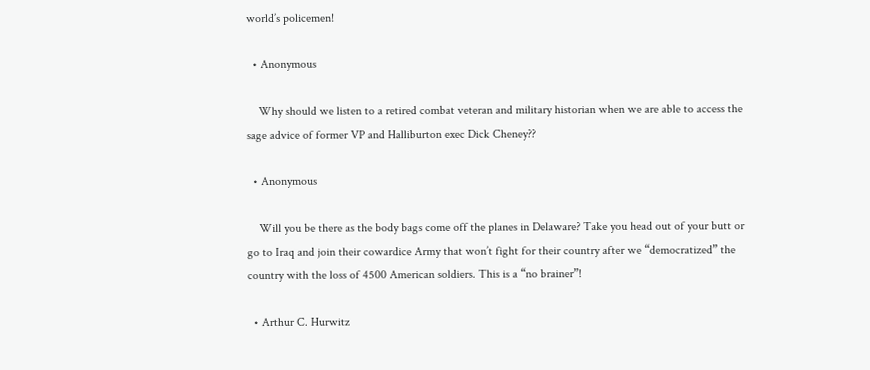world’s policemen!

  • Anonymous

    Why should we listen to a retired combat veteran and military historian when we are able to access the sage advice of former VP and Halliburton exec Dick Cheney??

  • Anonymous

    Will you be there as the body bags come off the planes in Delaware? Take you head out of your butt or go to Iraq and join their cowardice Army that won’t fight for their country after we “democratized” the country with the loss of 4500 American soldiers. This is a “no brainer”!

  • Arthur C. Hurwitz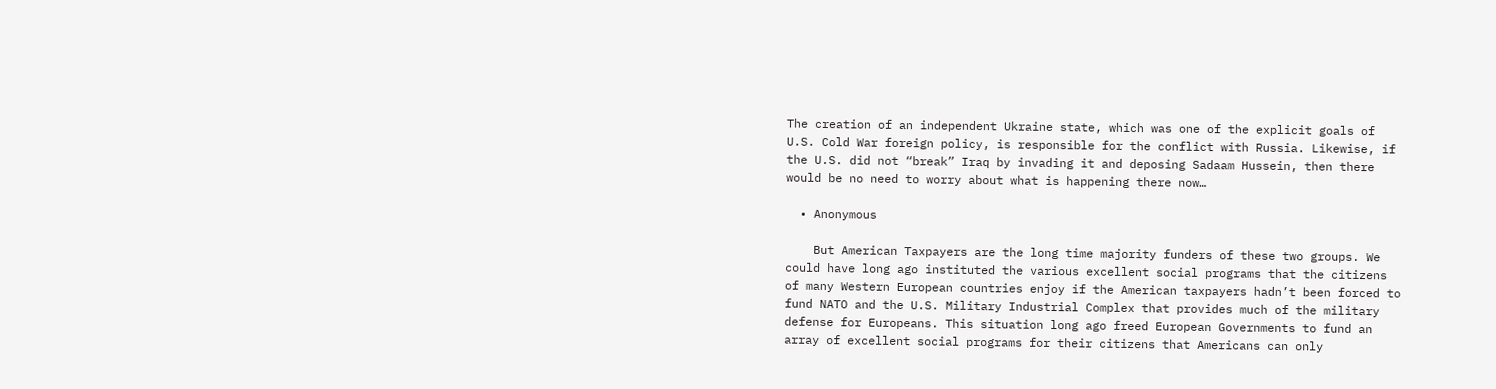The creation of an independent Ukraine state, which was one of the explicit goals of U.S. Cold War foreign policy, is responsible for the conflict with Russia. Likewise, if the U.S. did not “break” Iraq by invading it and deposing Sadaam Hussein, then there would be no need to worry about what is happening there now…

  • Anonymous

    But American Taxpayers are the long time majority funders of these two groups. We could have long ago instituted the various excellent social programs that the citizens of many Western European countries enjoy if the American taxpayers hadn’t been forced to fund NATO and the U.S. Military Industrial Complex that provides much of the military defense for Europeans. This situation long ago freed European Governments to fund an array of excellent social programs for their citizens that Americans can only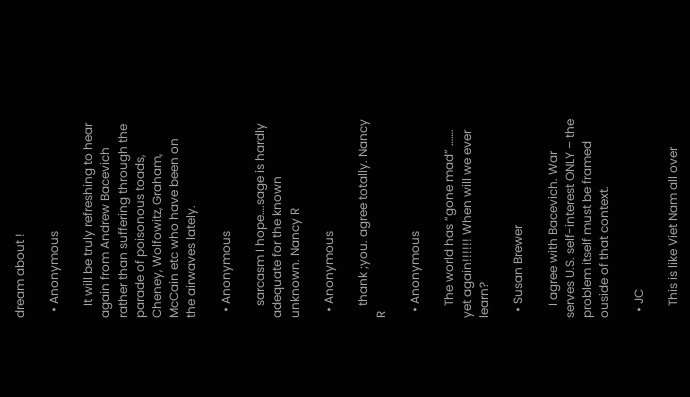dream about !

  • Anonymous

    It will be truly refreshing to hear again from Andrew Bacevich rather than suffering through the parade of poisonous toads, Cheney, Wolfowitz, Graham, McCain etc who have been on the airwaves lately.

  • Anonymous

    sarcasm I hope….sage is hardly adequate for the known unknown. Nancy R

  • Anonymous

    thank ;you. agree totally. Nancy R

  • Anonymous

    The world has “gone mad” ……. yet again!!!!!! When will we ever learn?

  • Susan Brewer

    I agree with Bacevich. War serves U.S. self-interest ONLY – the problem itself must be framed ouside of that context.

  • JC

    This is like Viet Nam all over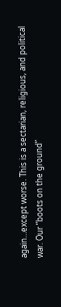again…except worse. This is a sectarian, religious, and political war. Our “boots on the ground”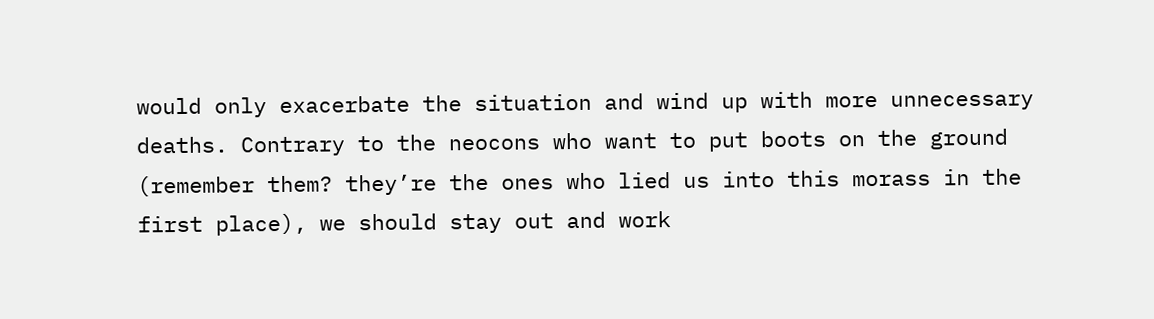would only exacerbate the situation and wind up with more unnecessary deaths. Contrary to the neocons who want to put boots on the ground (remember them? they’re the ones who lied us into this morass in the first place), we should stay out and work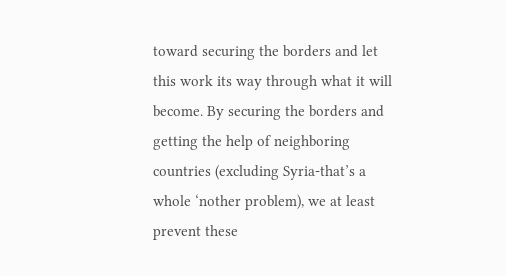toward securing the borders and let this work its way through what it will become. By securing the borders and getting the help of neighboring countries (excluding Syria-that’s a whole ‘nother problem), we at least prevent these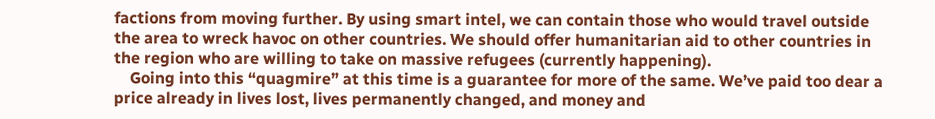factions from moving further. By using smart intel, we can contain those who would travel outside the area to wreck havoc on other countries. We should offer humanitarian aid to other countries in the region who are willing to take on massive refugees (currently happening).
    Going into this “quagmire” at this time is a guarantee for more of the same. We’ve paid too dear a price already in lives lost, lives permanently changed, and money and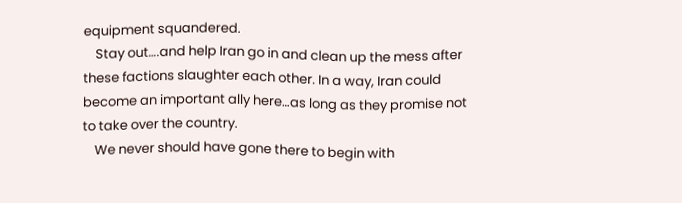equipment squandered.
    Stay out….and help Iran go in and clean up the mess after these factions slaughter each other. In a way, Iran could become an important ally here…as long as they promise not to take over the country.
    We never should have gone there to begin with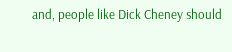and, people like Dick Cheney should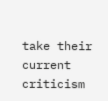take their current criticism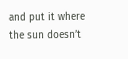and put it where the sun doesn’t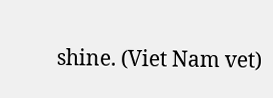shine. (Viet Nam vet)